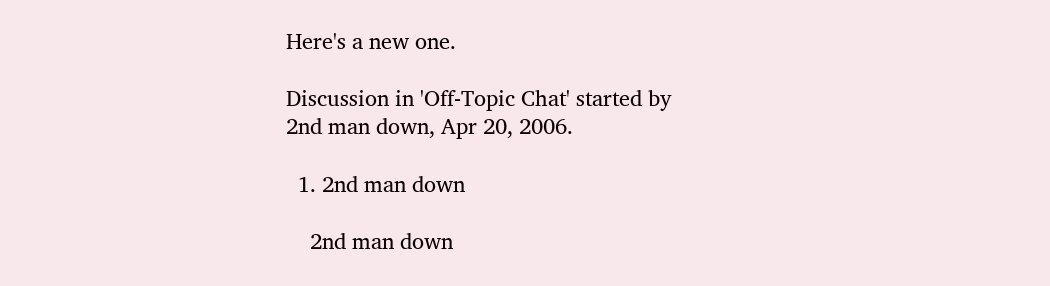Here's a new one.

Discussion in 'Off-Topic Chat' started by 2nd man down, Apr 20, 2006.

  1. 2nd man down

    2nd man down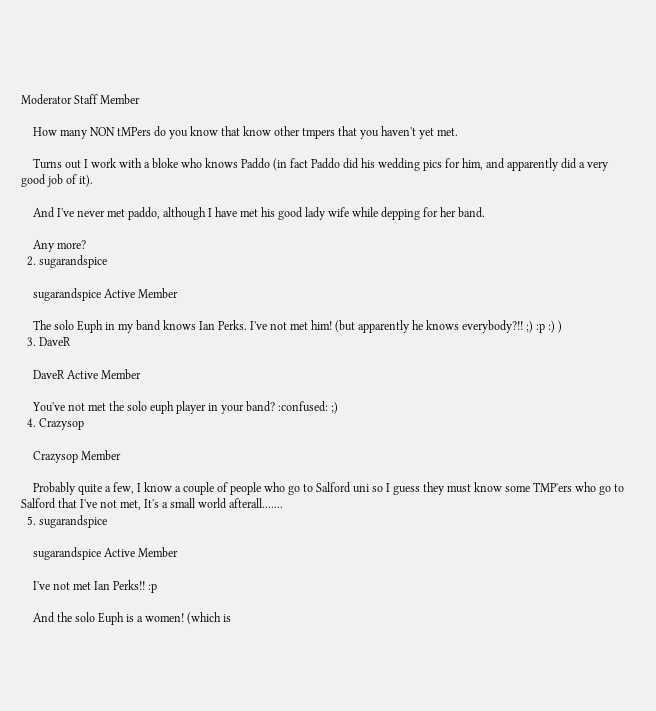Moderator Staff Member

    How many NON tMPers do you know that know other tmpers that you haven't yet met.

    Turns out I work with a bloke who knows Paddo (in fact Paddo did his wedding pics for him, and apparently did a very good job of it).

    And I've never met paddo, although I have met his good lady wife while depping for her band.

    Any more?
  2. sugarandspice

    sugarandspice Active Member

    The solo Euph in my band knows Ian Perks. I've not met him! (but apparently he knows everybody?!! ;) :p :) )
  3. DaveR

    DaveR Active Member

    You've not met the solo euph player in your band? :confused: ;)
  4. Crazysop

    Crazysop Member

    Probably quite a few, I know a couple of people who go to Salford uni so I guess they must know some TMP'ers who go to Salford that I've not met, It's a small world afterall.......
  5. sugarandspice

    sugarandspice Active Member

    I've not met Ian Perks!! :p

    And the solo Euph is a women! (which is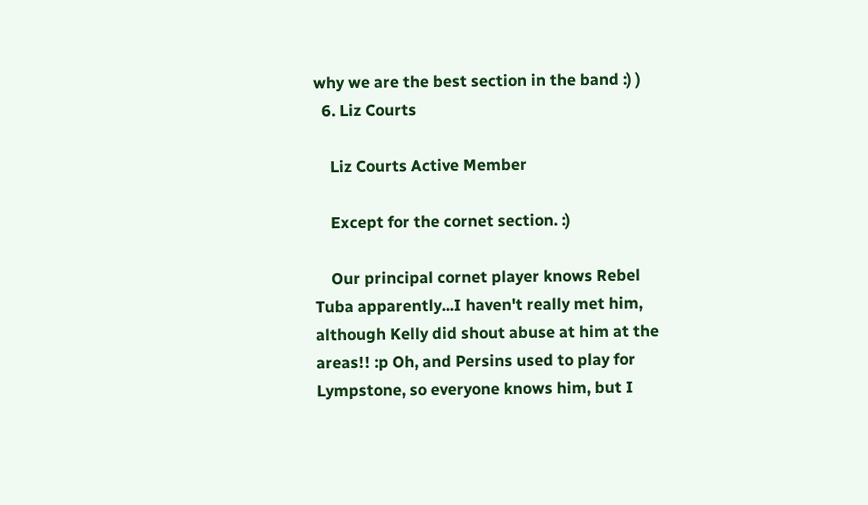why we are the best section in the band :) )
  6. Liz Courts

    Liz Courts Active Member

    Except for the cornet section. :)

    Our principal cornet player knows Rebel Tuba apparently...I haven't really met him, although Kelly did shout abuse at him at the areas!! :p Oh, and Persins used to play for Lympstone, so everyone knows him, but I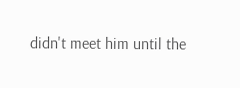didn't meet him until the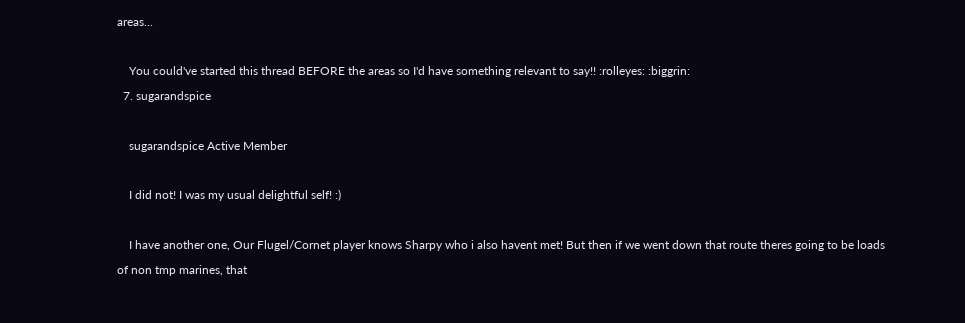areas...

    You could've started this thread BEFORE the areas so I'd have something relevant to say!! :rolleyes: :biggrin:
  7. sugarandspice

    sugarandspice Active Member

    I did not! I was my usual delightful self! :)

    I have another one, Our Flugel/Cornet player knows Sharpy who i also havent met! But then if we went down that route theres going to be loads of non tmp marines, that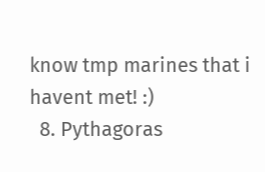know tmp marines that i havent met! :)
  8. Pythagoras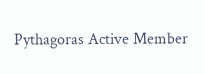Pythagoras Active Member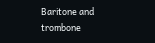Baritone and trombone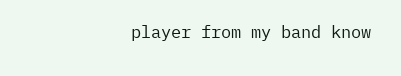player from my band know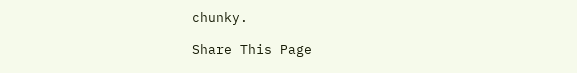chunky.

Share This Page